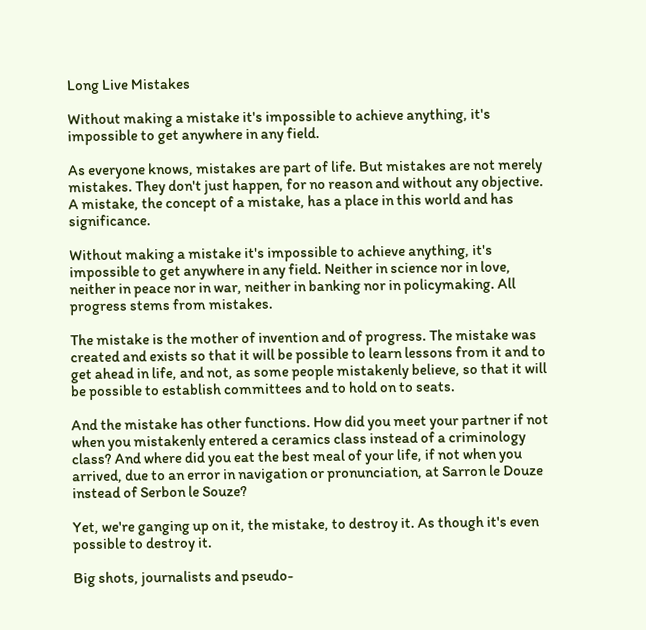Long Live Mistakes

Without making a mistake it's impossible to achieve anything, it's impossible to get anywhere in any field.

As everyone knows, mistakes are part of life. But mistakes are not merely mistakes. They don't just happen, for no reason and without any objective. A mistake, the concept of a mistake, has a place in this world and has significance.

Without making a mistake it's impossible to achieve anything, it's impossible to get anywhere in any field. Neither in science nor in love, neither in peace nor in war, neither in banking nor in policymaking. All progress stems from mistakes.

The mistake is the mother of invention and of progress. The mistake was created and exists so that it will be possible to learn lessons from it and to get ahead in life, and not, as some people mistakenly believe, so that it will be possible to establish committees and to hold on to seats.

And the mistake has other functions. How did you meet your partner if not when you mistakenly entered a ceramics class instead of a criminology class? And where did you eat the best meal of your life, if not when you arrived, due to an error in navigation or pronunciation, at Sarron le Douze instead of Serbon le Souze?

Yet, we're ganging up on it, the mistake, to destroy it. As though it's even possible to destroy it.

Big shots, journalists and pseudo-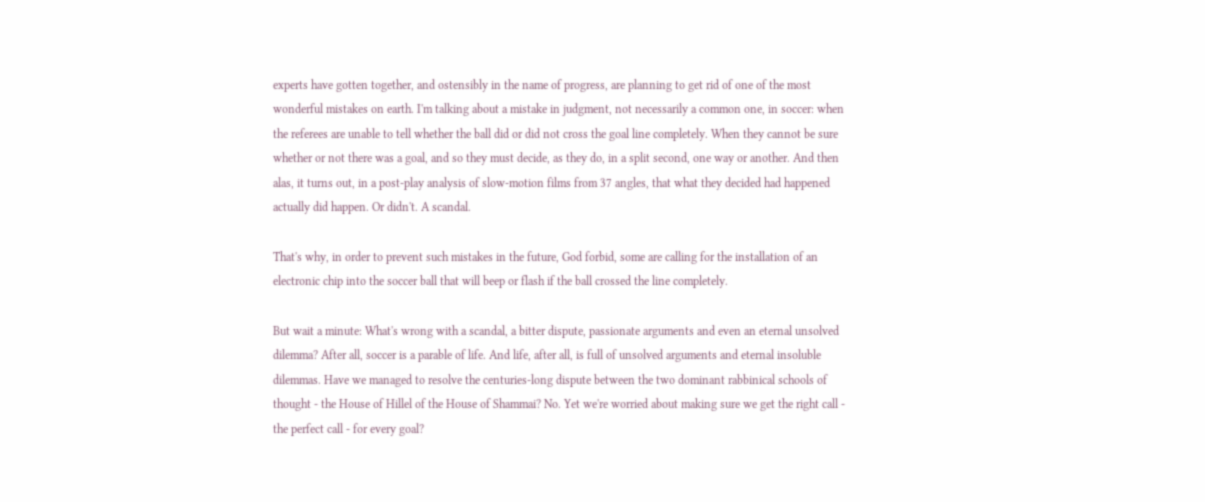experts have gotten together, and ostensibly in the name of progress, are planning to get rid of one of the most wonderful mistakes on earth. I'm talking about a mistake in judgment, not necessarily a common one, in soccer: when the referees are unable to tell whether the ball did or did not cross the goal line completely. When they cannot be sure whether or not there was a goal, and so they must decide, as they do, in a split second, one way or another. And then alas, it turns out, in a post-play analysis of slow-motion films from 37 angles, that what they decided had happened actually did happen. Or didn't. A scandal.

That's why, in order to prevent such mistakes in the future, God forbid, some are calling for the installation of an electronic chip into the soccer ball that will beep or flash if the ball crossed the line completely.

But wait a minute: What's wrong with a scandal, a bitter dispute, passionate arguments and even an eternal unsolved dilemma? After all, soccer is a parable of life. And life, after all, is full of unsolved arguments and eternal insoluble dilemmas. Have we managed to resolve the centuries-long dispute between the two dominant rabbinical schools of thought - the House of Hillel of the House of Shammai? No. Yet we're worried about making sure we get the right call - the perfect call - for every goal?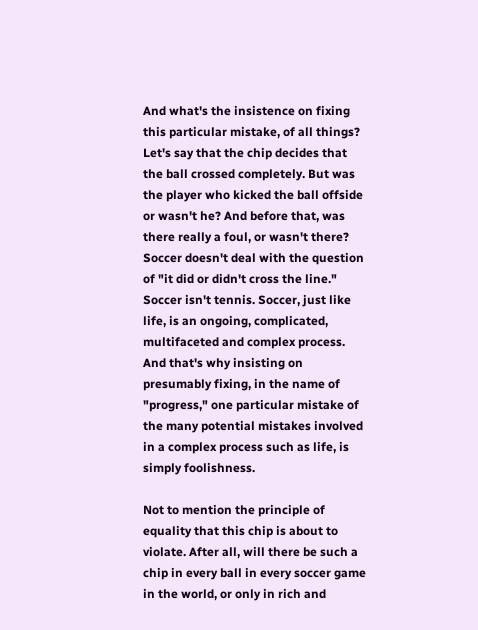And what's the insistence on fixing this particular mistake, of all things? Let's say that the chip decides that the ball crossed completely. But was the player who kicked the ball offside or wasn't he? And before that, was there really a foul, or wasn't there? Soccer doesn't deal with the question of "it did or didn't cross the line." Soccer isn't tennis. Soccer, just like life, is an ongoing, complicated, multifaceted and complex process. And that's why insisting on presumably fixing, in the name of "progress," one particular mistake of the many potential mistakes involved in a complex process such as life, is simply foolishness.

Not to mention the principle of equality that this chip is about to violate. After all, will there be such a chip in every ball in every soccer game in the world, or only in rich and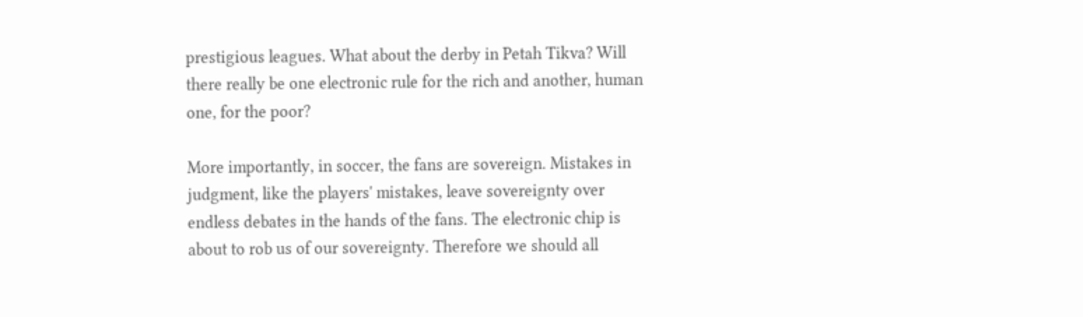prestigious leagues. What about the derby in Petah Tikva? Will there really be one electronic rule for the rich and another, human one, for the poor?

More importantly, in soccer, the fans are sovereign. Mistakes in judgment, like the players' mistakes, leave sovereignty over endless debates in the hands of the fans. The electronic chip is about to rob us of our sovereignty. Therefore we should all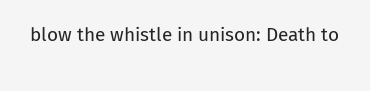blow the whistle in unison: Death to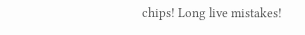chips! Long live mistakes!